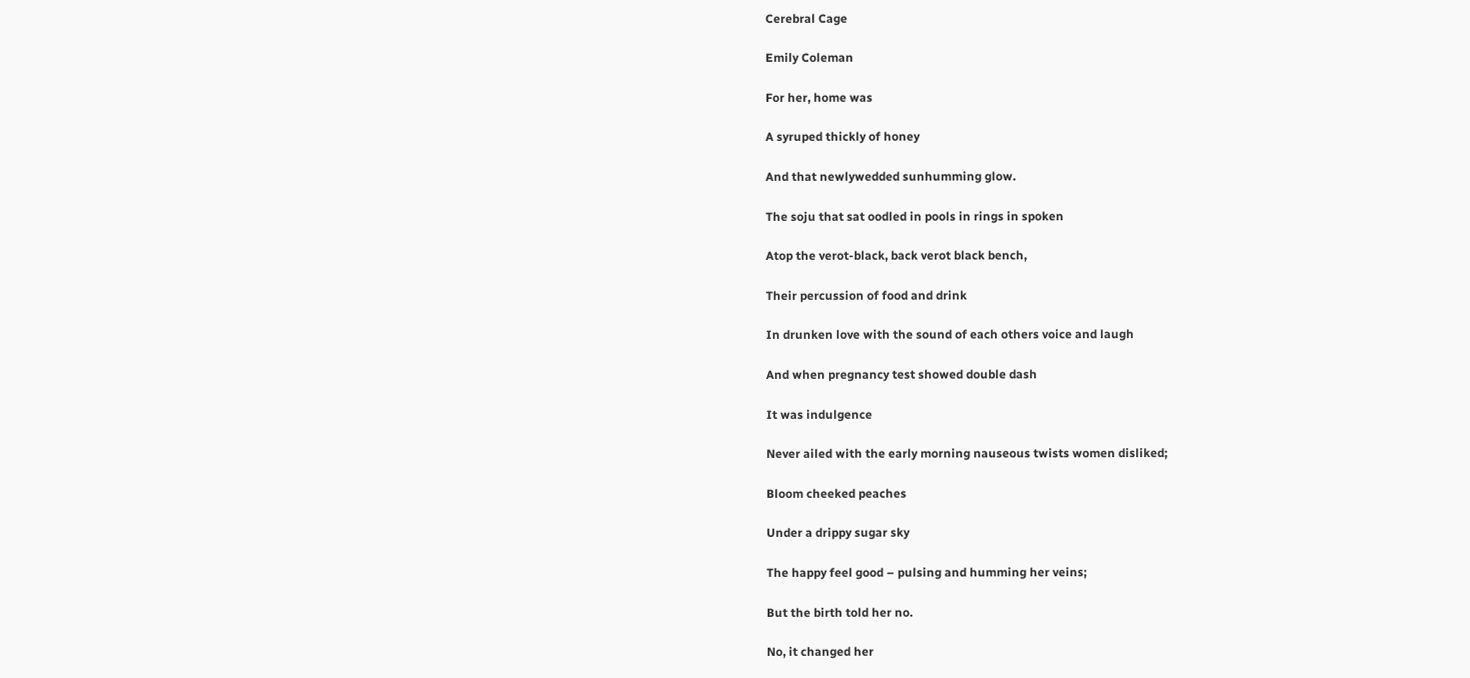Cerebral Cage

Emily Coleman

For her, home was

A syruped thickly of honey

And that newlywedded sunhumming glow.

The soju that sat oodled in pools in rings in spoken

Atop the verot-black, back verot black bench,

Their percussion of food and drink

In drunken love with the sound of each others voice and laugh

And when pregnancy test showed double dash

It was indulgence

Never ailed with the early morning nauseous twists women disliked;

Bloom cheeked peaches

Under a drippy sugar sky

The happy feel good – pulsing and humming her veins;

But the birth told her no.

No, it changed her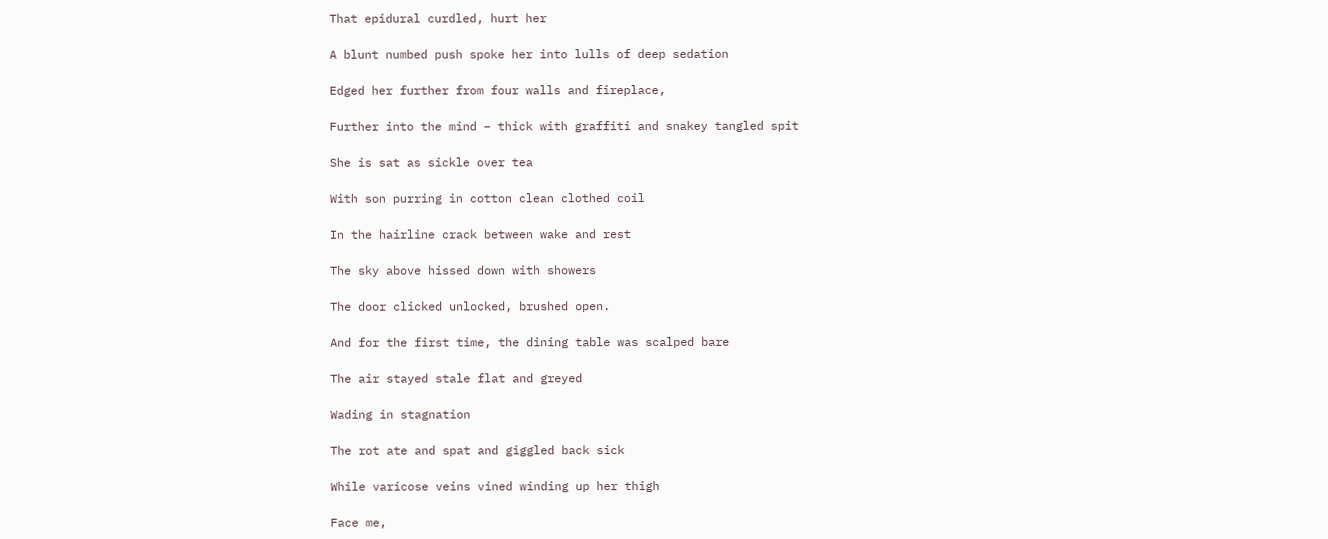That epidural curdled, hurt her

A blunt numbed push spoke her into lulls of deep sedation

Edged her further from four walls and fireplace,

Further into the mind – thick with graffiti and snakey tangled spit

She is sat as sickle over tea

With son purring in cotton clean clothed coil

In the hairline crack between wake and rest

The sky above hissed down with showers

The door clicked unlocked, brushed open.

And for the first time, the dining table was scalped bare

The air stayed stale flat and greyed

Wading in stagnation

The rot ate and spat and giggled back sick

While varicose veins vined winding up her thigh

Face me,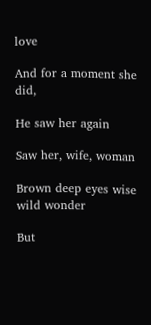love

And for a moment she did,

He saw her again

Saw her, wife, woman

Brown deep eyes wise wild wonder

But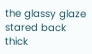the glassy glaze stared back thick